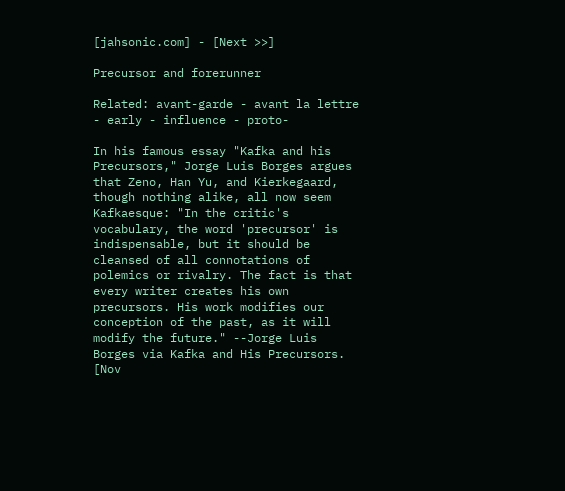[jahsonic.com] - [Next >>]

Precursor and forerunner

Related: avant-garde - avant la lettre - early - influence - proto-

In his famous essay "Kafka and his Precursors," Jorge Luis Borges argues that Zeno, Han Yu, and Kierkegaard, though nothing alike, all now seem Kafkaesque: "In the critic's vocabulary, the word 'precursor' is indispensable, but it should be cleansed of all connotations of polemics or rivalry. The fact is that every writer creates his own precursors. His work modifies our conception of the past, as it will modify the future." --Jorge Luis Borges via Kafka and His Precursors. [Nov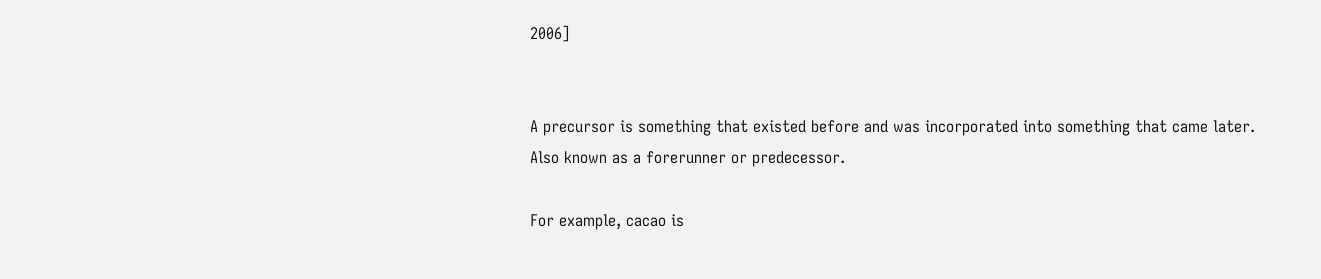2006]


A precursor is something that existed before and was incorporated into something that came later. Also known as a forerunner or predecessor.

For example, cacao is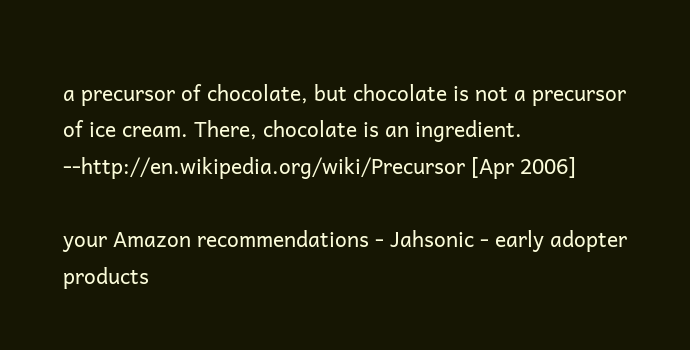a precursor of chocolate, but chocolate is not a precursor of ice cream. There, chocolate is an ingredient. --http://en.wikipedia.org/wiki/Precursor [Apr 2006]

your Amazon recommendations - Jahsonic - early adopter products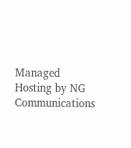Managed Hosting by NG Communications